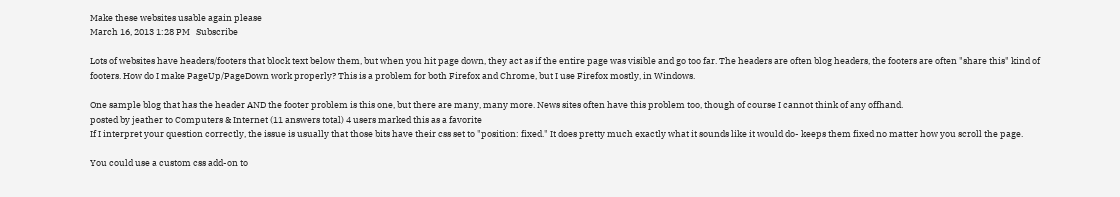Make these websites usable again please
March 16, 2013 1:28 PM   Subscribe

Lots of websites have headers/footers that block text below them, but when you hit page down, they act as if the entire page was visible and go too far. The headers are often blog headers, the footers are often "share this" kind of footers. How do I make PageUp/PageDown work properly? This is a problem for both Firefox and Chrome, but I use Firefox mostly, in Windows.

One sample blog that has the header AND the footer problem is this one, but there are many, many more. News sites often have this problem too, though of course I cannot think of any offhand.
posted by jeather to Computers & Internet (11 answers total) 4 users marked this as a favorite
If I interpret your question correctly, the issue is usually that those bits have their css set to "position: fixed." It does pretty much exactly what it sounds like it would do- keeps them fixed no matter how you scroll the page.

You could use a custom css add-on to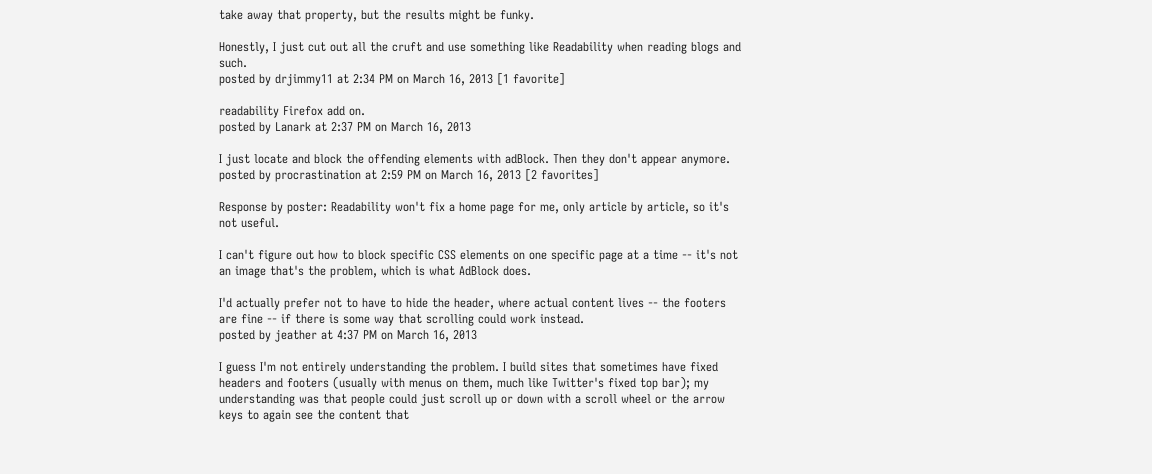take away that property, but the results might be funky.

Honestly, I just cut out all the cruft and use something like Readability when reading blogs and such.
posted by drjimmy11 at 2:34 PM on March 16, 2013 [1 favorite]

readability Firefox add on.
posted by Lanark at 2:37 PM on March 16, 2013

I just locate and block the offending elements with adBlock. Then they don't appear anymore.
posted by procrastination at 2:59 PM on March 16, 2013 [2 favorites]

Response by poster: Readability won't fix a home page for me, only article by article, so it's not useful.

I can't figure out how to block specific CSS elements on one specific page at a time -- it's not an image that's the problem, which is what AdBlock does.

I'd actually prefer not to have to hide the header, where actual content lives -- the footers are fine -- if there is some way that scrolling could work instead.
posted by jeather at 4:37 PM on March 16, 2013

I guess I'm not entirely understanding the problem. I build sites that sometimes have fixed headers and footers (usually with menus on them, much like Twitter's fixed top bar); my understanding was that people could just scroll up or down with a scroll wheel or the arrow keys to again see the content that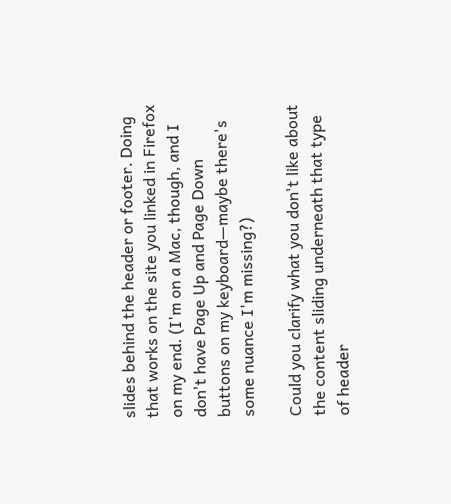slides behind the header or footer. Doing that works on the site you linked in Firefox on my end. (I'm on a Mac, though, and I don't have Page Up and Page Down buttons on my keyboard—maybe there's some nuance I'm missing?)

Could you clarify what you don't like about the content sliding underneath that type of header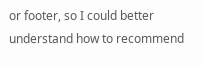or footer, so I could better understand how to recommend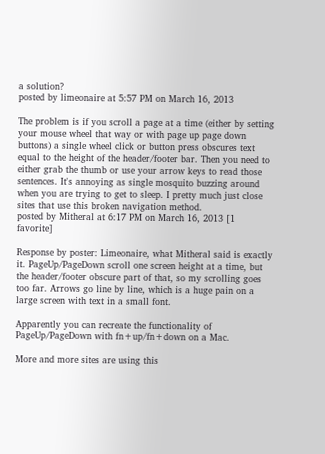a solution?
posted by limeonaire at 5:57 PM on March 16, 2013

The problem is if you scroll a page at a time (either by setting your mouse wheel that way or with page up page down buttons) a single wheel click or button press obscures text equal to the height of the header/footer bar. Then you need to either grab the thumb or use your arrow keys to read those sentences. It's annoying as single mosquito buzzing around when you are trying to get to sleep. I pretty much just close sites that use this broken navigation method.
posted by Mitheral at 6:17 PM on March 16, 2013 [1 favorite]

Response by poster: Limeonaire, what Mitheral said is exactly it. PageUp/PageDown scroll one screen height at a time, but the header/footer obscure part of that, so my scrolling goes too far. Arrows go line by line, which is a huge pain on a large screen with text in a small font.

Apparently you can recreate the functionality of PageUp/PageDown with fn+up/fn+down on a Mac.

More and more sites are using this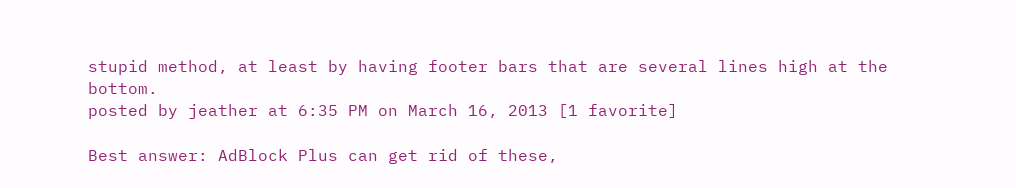stupid method, at least by having footer bars that are several lines high at the bottom.
posted by jeather at 6:35 PM on March 16, 2013 [1 favorite]

Best answer: AdBlock Plus can get rid of these,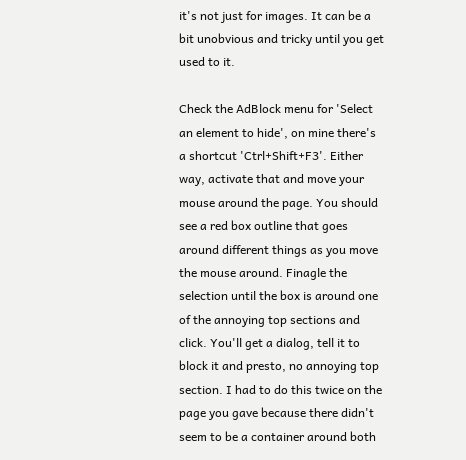it's not just for images. It can be a bit unobvious and tricky until you get used to it.

Check the AdBlock menu for 'Select an element to hide', on mine there's a shortcut 'Ctrl+Shift+F3'. Either way, activate that and move your mouse around the page. You should see a red box outline that goes around different things as you move the mouse around. Finagle the selection until the box is around one of the annoying top sections and click. You'll get a dialog, tell it to block it and presto, no annoying top section. I had to do this twice on the page you gave because there didn't seem to be a container around both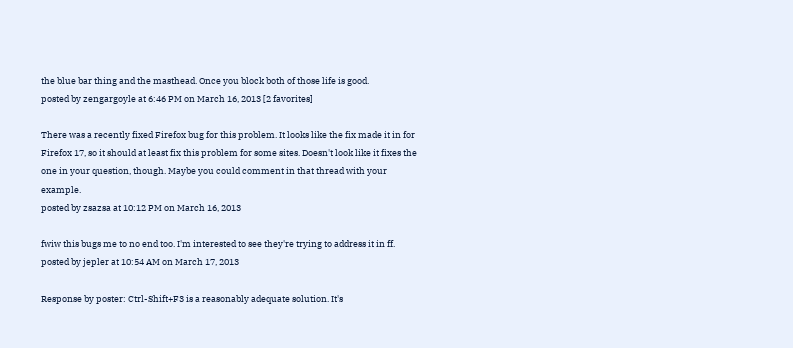the blue bar thing and the masthead. Once you block both of those life is good.
posted by zengargoyle at 6:46 PM on March 16, 2013 [2 favorites]

There was a recently fixed Firefox bug for this problem. It looks like the fix made it in for Firefox 17, so it should at least fix this problem for some sites. Doesn't look like it fixes the one in your question, though. Maybe you could comment in that thread with your example.
posted by zsazsa at 10:12 PM on March 16, 2013

fwiw this bugs me to no end too. I'm interested to see they're trying to address it in ff.
posted by jepler at 10:54 AM on March 17, 2013

Response by poster: Ctrl-Shift+F3 is a reasonably adequate solution. It's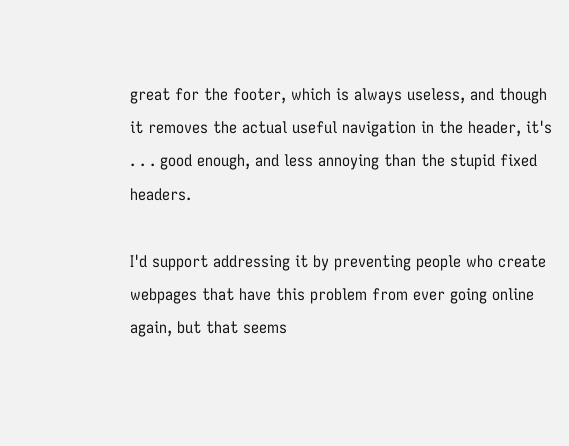great for the footer, which is always useless, and though it removes the actual useful navigation in the header, it's . . . good enough, and less annoying than the stupid fixed headers.

I'd support addressing it by preventing people who create webpages that have this problem from ever going online again, but that seems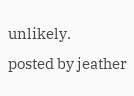unlikely.
posted by jeather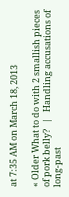at 7:35 AM on March 18, 2013

« Older What to do with 2 smallish pieces of pork belly?   |   Handling accusations of long-past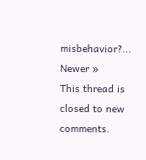misbehavior?... Newer »
This thread is closed to new comments.